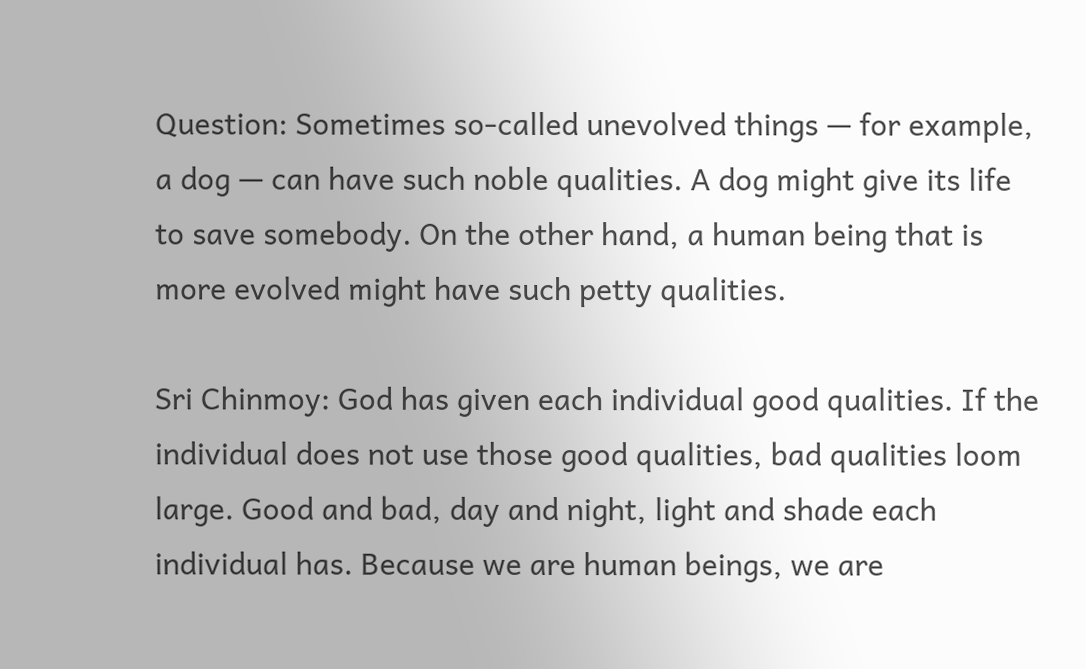Question: Sometimes so-called unevolved things — for example, a dog — can have such noble qualities. A dog might give its life to save somebody. On the other hand, a human being that is more evolved might have such petty qualities.

Sri Chinmoy: God has given each individual good qualities. If the individual does not use those good qualities, bad qualities loom large. Good and bad, day and night, light and shade each individual has. Because we are human beings, we are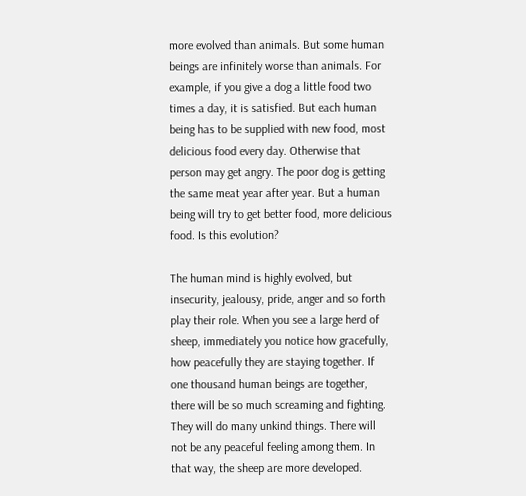more evolved than animals. But some human beings are infinitely worse than animals. For example, if you give a dog a little food two times a day, it is satisfied. But each human being has to be supplied with new food, most delicious food every day. Otherwise that person may get angry. The poor dog is getting the same meat year after year. But a human being will try to get better food, more delicious food. Is this evolution?

The human mind is highly evolved, but insecurity, jealousy, pride, anger and so forth play their role. When you see a large herd of sheep, immediately you notice how gracefully, how peacefully they are staying together. If one thousand human beings are together, there will be so much screaming and fighting. They will do many unkind things. There will not be any peaceful feeling among them. In that way, the sheep are more developed.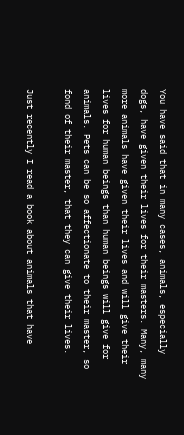You have said that in many cases, animals, especially dogs, have given their lives for their masters. Many, many more animals have given their lives and will give their lives for human beings than human beings will give for animals. Pets can be so affectionate to their master, so fond of their master, that they can give their lives.

Just recently I read a book about animals that have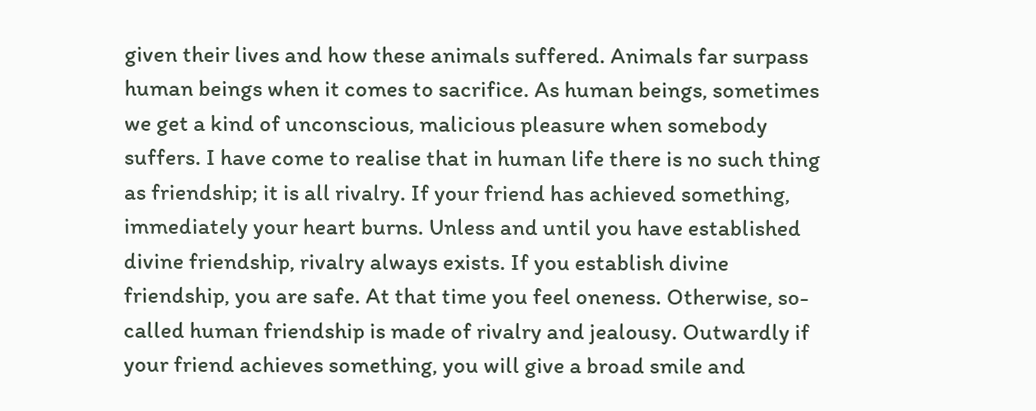given their lives and how these animals suffered. Animals far surpass human beings when it comes to sacrifice. As human beings, sometimes we get a kind of unconscious, malicious pleasure when somebody suffers. I have come to realise that in human life there is no such thing as friendship; it is all rivalry. If your friend has achieved something, immediately your heart burns. Unless and until you have established divine friendship, rivalry always exists. If you establish divine friendship, you are safe. At that time you feel oneness. Otherwise, so-called human friendship is made of rivalry and jealousy. Outwardly if your friend achieves something, you will give a broad smile and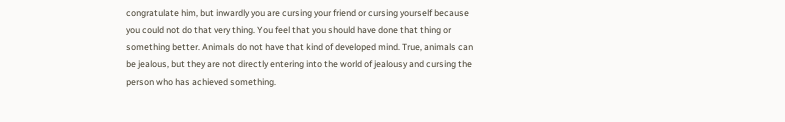congratulate him, but inwardly you are cursing your friend or cursing yourself because you could not do that very thing. You feel that you should have done that thing or something better. Animals do not have that kind of developed mind. True, animals can be jealous, but they are not directly entering into the world of jealousy and cursing the person who has achieved something.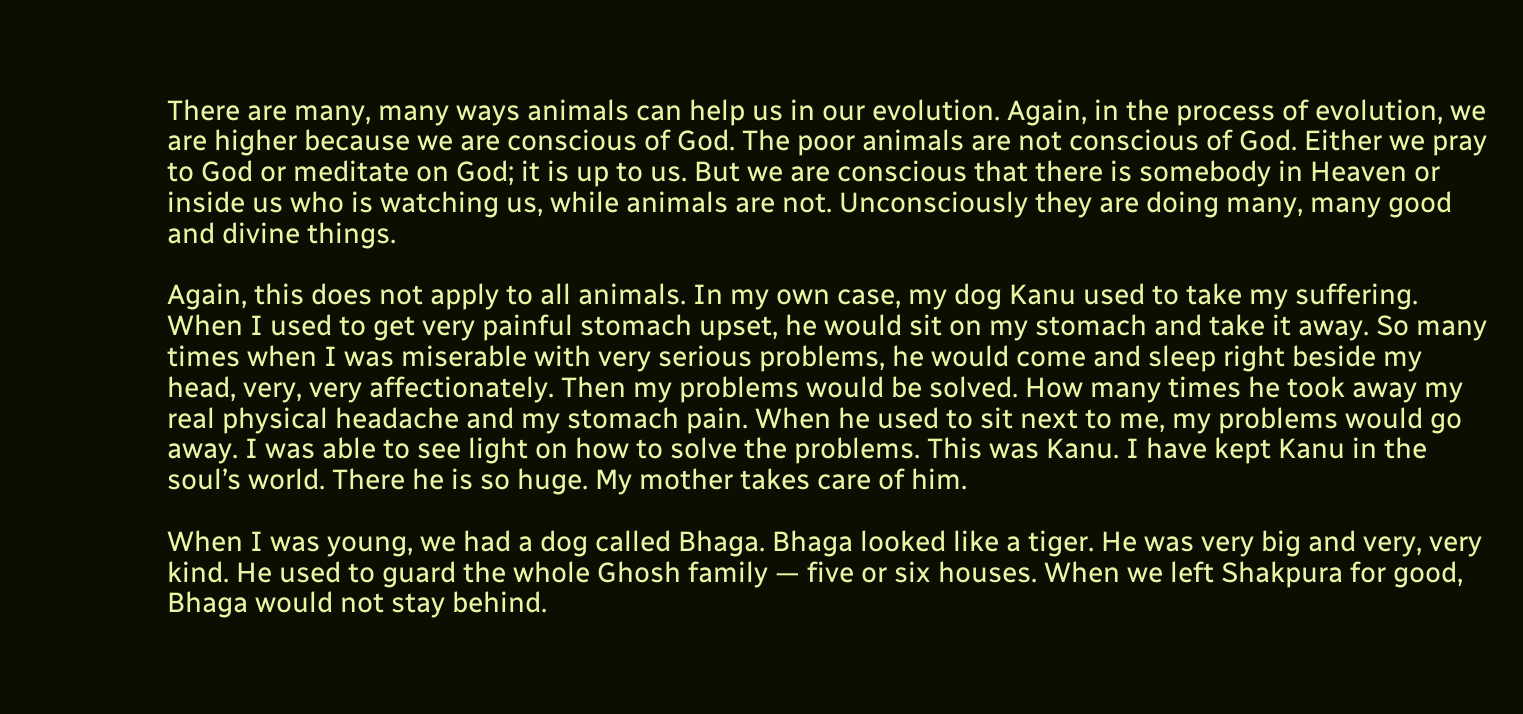There are many, many ways animals can help us in our evolution. Again, in the process of evolution, we are higher because we are conscious of God. The poor animals are not conscious of God. Either we pray to God or meditate on God; it is up to us. But we are conscious that there is somebody in Heaven or inside us who is watching us, while animals are not. Unconsciously they are doing many, many good and divine things.

Again, this does not apply to all animals. In my own case, my dog Kanu used to take my suffering. When I used to get very painful stomach upset, he would sit on my stomach and take it away. So many times when I was miserable with very serious problems, he would come and sleep right beside my head, very, very affectionately. Then my problems would be solved. How many times he took away my real physical headache and my stomach pain. When he used to sit next to me, my problems would go away. I was able to see light on how to solve the problems. This was Kanu. I have kept Kanu in the soul’s world. There he is so huge. My mother takes care of him.

When I was young, we had a dog called Bhaga. Bhaga looked like a tiger. He was very big and very, very kind. He used to guard the whole Ghosh family — five or six houses. When we left Shakpura for good, Bhaga would not stay behind.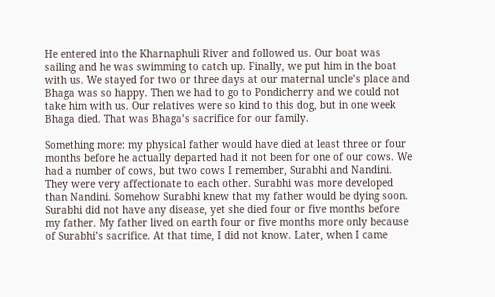He entered into the Kharnaphuli River and followed us. Our boat was sailing and he was swimming to catch up. Finally, we put him in the boat with us. We stayed for two or three days at our maternal uncle’s place and Bhaga was so happy. Then we had to go to Pondicherry and we could not take him with us. Our relatives were so kind to this dog, but in one week Bhaga died. That was Bhaga’s sacrifice for our family.

Something more: my physical father would have died at least three or four months before he actually departed had it not been for one of our cows. We had a number of cows, but two cows I remember, Surabhi and Nandini. They were very affectionate to each other. Surabhi was more developed than Nandini. Somehow Surabhi knew that my father would be dying soon. Surabhi did not have any disease, yet she died four or five months before my father. My father lived on earth four or five months more only because of Surabhi’s sacrifice. At that time, I did not know. Later, when I came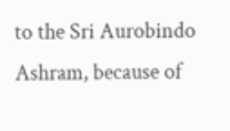to the Sri Aurobindo Ashram, because of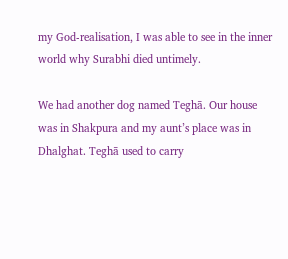my God-realisation, I was able to see in the inner world why Surabhi died untimely.

We had another dog named Teghā. Our house was in Shakpura and my aunt’s place was in Dhalghat. Teghā used to carry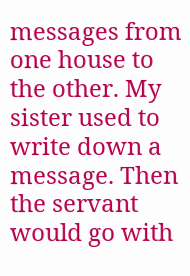messages from one house to the other. My sister used to write down a message. Then the servant would go with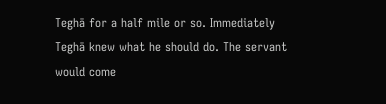Teghā for a half mile or so. Immediately Teghā knew what he should do. The servant would come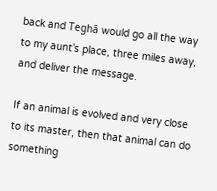back and Teghā would go all the way to my aunt’s place, three miles away, and deliver the message.

If an animal is evolved and very close to its master, then that animal can do something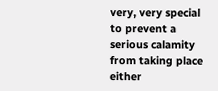very, very special to prevent a serious calamity from taking place either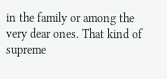in the family or among the very dear ones. That kind of supreme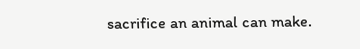sacrifice an animal can make.